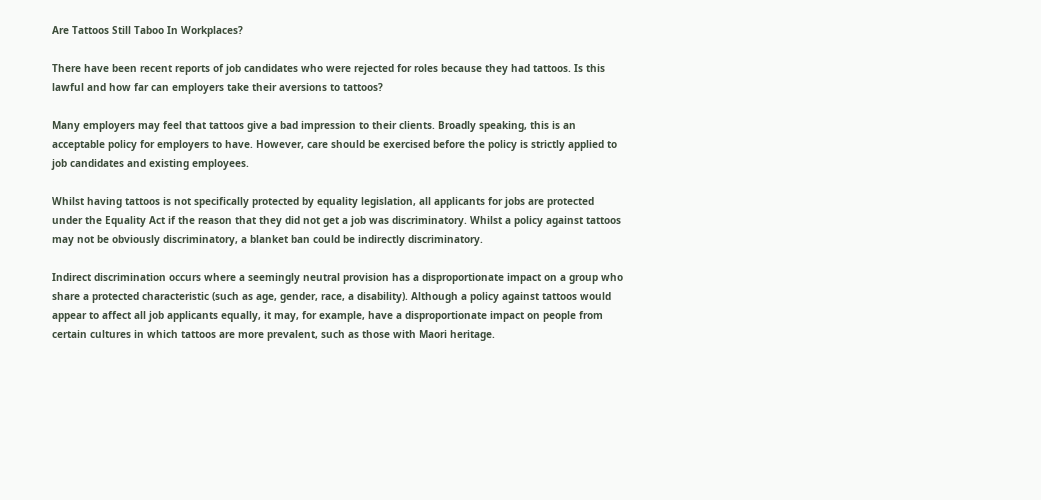Are Tattoos Still Taboo In Workplaces?

There have been recent reports of job candidates who were rejected for roles because they had tattoos. Is this lawful and how far can employers take their aversions to tattoos?

Many employers may feel that tattoos give a bad impression to their clients. Broadly speaking, this is an acceptable policy for employers to have. However, care should be exercised before the policy is strictly applied to job candidates and existing employees.

Whilst having tattoos is not specifically protected by equality legislation, all applicants for jobs are protected under the Equality Act if the reason that they did not get a job was discriminatory. Whilst a policy against tattoos may not be obviously discriminatory, a blanket ban could be indirectly discriminatory.

Indirect discrimination occurs where a seemingly neutral provision has a disproportionate impact on a group who share a protected characteristic (such as age, gender, race, a disability). Although a policy against tattoos would appear to affect all job applicants equally, it may, for example, have a disproportionate impact on people from certain cultures in which tattoos are more prevalent, such as those with Maori heritage.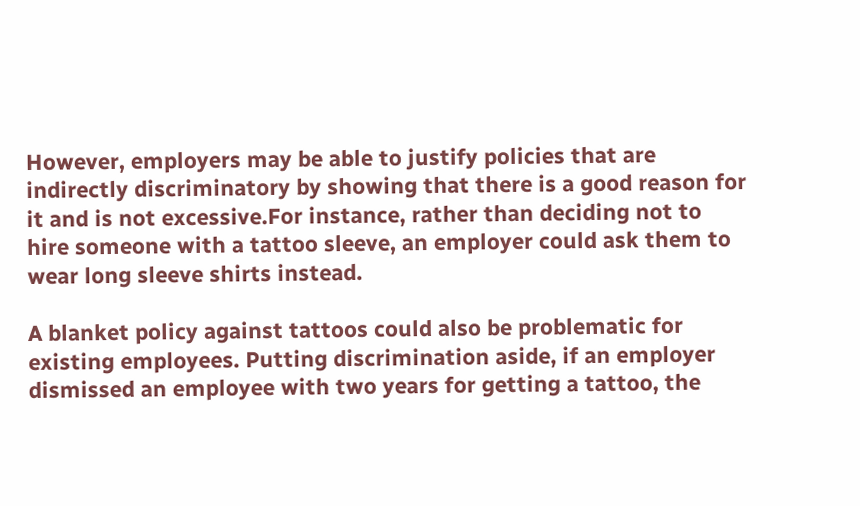However, employers may be able to justify policies that are indirectly discriminatory by showing that there is a good reason for it and is not excessive.For instance, rather than deciding not to hire someone with a tattoo sleeve, an employer could ask them to wear long sleeve shirts instead.

A blanket policy against tattoos could also be problematic for existing employees. Putting discrimination aside, if an employer dismissed an employee with two years for getting a tattoo, the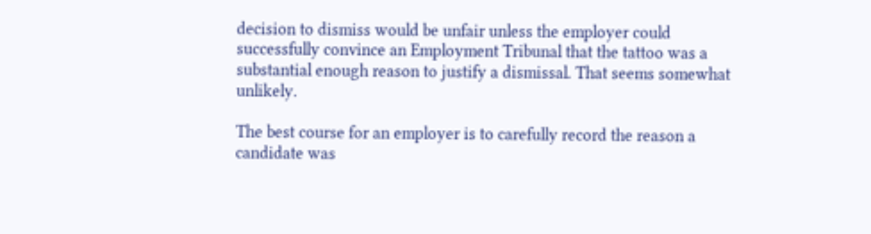decision to dismiss would be unfair unless the employer could successfully convince an Employment Tribunal that the tattoo was a substantial enough reason to justify a dismissal. That seems somewhat unlikely.

The best course for an employer is to carefully record the reason a candidate was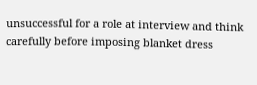unsuccessful for a role at interview and think carefully before imposing blanket dress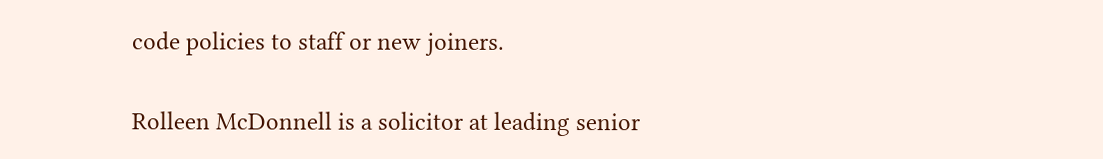code policies to staff or new joiners.

Rolleen McDonnell is a solicitor at leading senior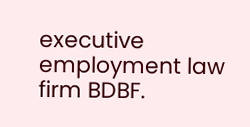executive employment law firm BDBF.